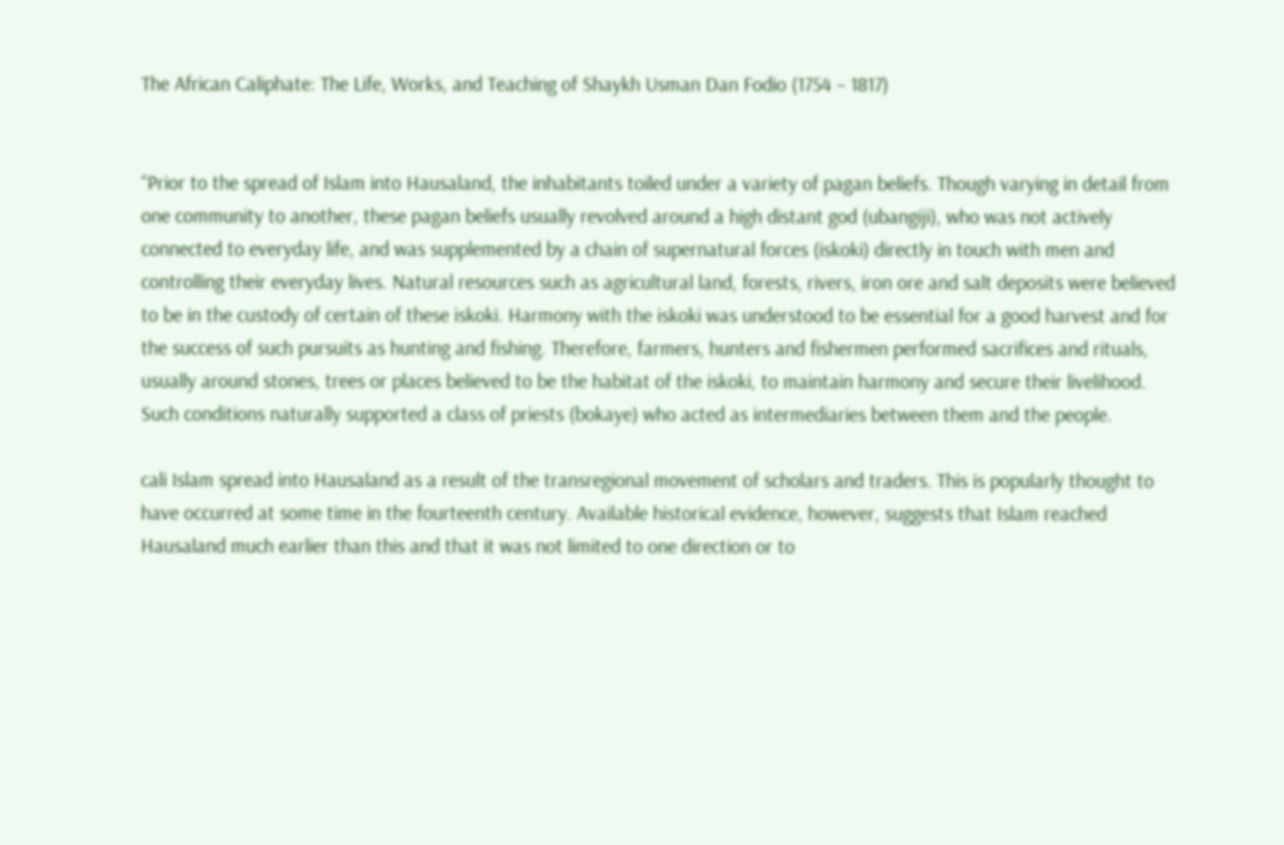The African Caliphate: The Life, Works, and Teaching of Shaykh Usman Dan Fodio (1754 – 1817)


“Prior to the spread of Islam into Hausaland, the inhabitants toiled under a variety of pagan beliefs. Though varying in detail from one community to another, these pagan beliefs usually revolved around a high distant god (ubangiji), who was not actively connected to everyday life, and was supplemented by a chain of supernatural forces (iskoki) directly in touch with men and controlling their everyday lives. Natural resources such as agricultural land, forests, rivers, iron ore and salt deposits were believed to be in the custody of certain of these iskoki. Harmony with the iskoki was understood to be essential for a good harvest and for the success of such pursuits as hunting and fishing. Therefore, farmers, hunters and fishermen performed sacrifices and rituals, usually around stones, trees or places believed to be the habitat of the iskoki, to maintain harmony and secure their livelihood. Such conditions naturally supported a class of priests (bokaye) who acted as intermediaries between them and the people.

cali Islam spread into Hausaland as a result of the transregional movement of scholars and traders. This is popularly thought to have occurred at some time in the fourteenth century. Available historical evidence, however, suggests that Islam reached Hausaland much earlier than this and that it was not limited to one direction or to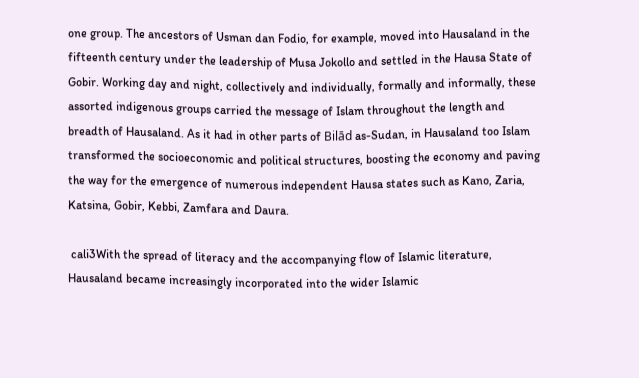one group. The ancestors of Usman dan Fodio, for example, moved into Hausaland in the fifteenth century under the leadership of Musa Jokollo and settled in the Hausa State of Gobir. Working day and night, collectively and individually, formally and informally, these assorted indigenous groups carried the message of Islam throughout the length and breadth of Hausaland. As it had in other parts of Bilād as-Sudan, in Hausaland too Islam transformed the socioeconomic and political structures, boosting the economy and paving the way for the emergence of numerous independent Hausa states such as Kano, Zaria, Katsina, Gobir, Kebbi, Zamfara and Daura.

 cali3With the spread of literacy and the accompanying flow of Islamic literature, Hausaland became increasingly incorporated into the wider Islamic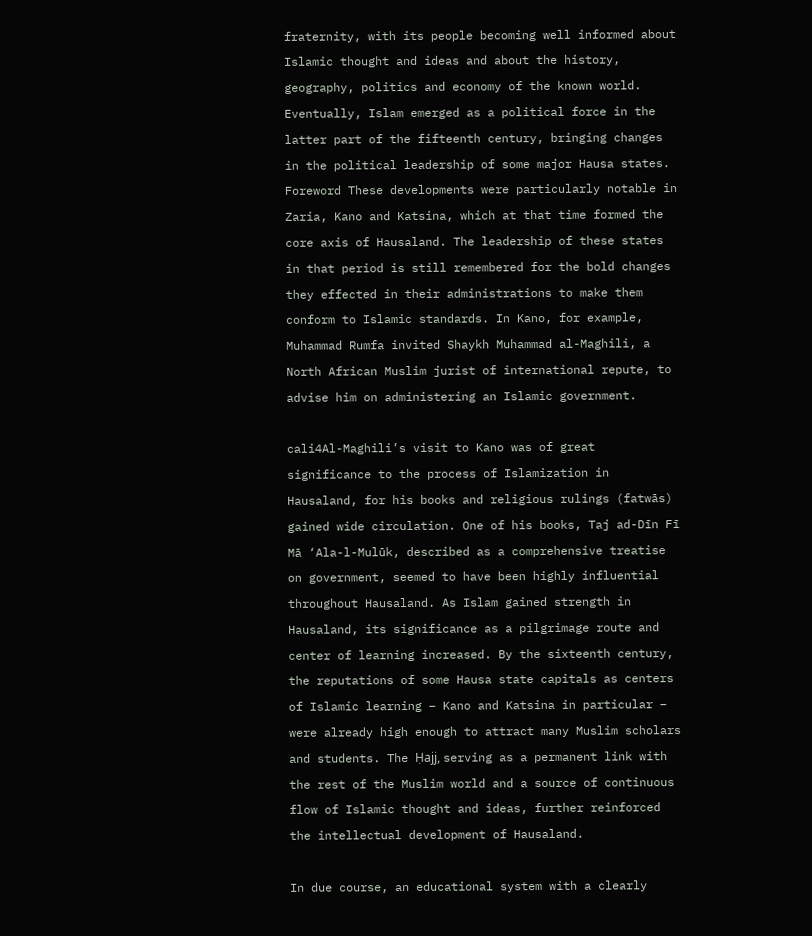fraternity, with its people becoming well informed about Islamic thought and ideas and about the history, geography, politics and economy of the known world. Eventually, Islam emerged as a political force in the latter part of the fifteenth century, bringing changes in the political leadership of some major Hausa states. Foreword These developments were particularly notable in Zaria, Kano and Katsina, which at that time formed the core axis of Hausaland. The leadership of these states in that period is still remembered for the bold changes they effected in their administrations to make them conform to Islamic standards. In Kano, for example, Muhammad Rumfa invited Shaykh Muhammad al-Maghili, a North African Muslim jurist of international repute, to advise him on administering an Islamic government.

cali4Al-Maghili’s visit to Kano was of great significance to the process of Islamization in Hausaland, for his books and religious rulings (fatwās) gained wide circulation. One of his books, Taj ad-Dīn Fī Mā ‘Ala-l-Mulūk, described as a comprehensive treatise on government, seemed to have been highly influential throughout Hausaland. As Islam gained strength in Hausaland, its significance as a pilgrimage route and center of learning increased. By the sixteenth century, the reputations of some Hausa state capitals as centers of Islamic learning – Kano and Katsina in particular – were already high enough to attract many Muslim scholars and students. The Ḥajj, serving as a permanent link with the rest of the Muslim world and a source of continuous flow of Islamic thought and ideas, further reinforced the intellectual development of Hausaland.

In due course, an educational system with a clearly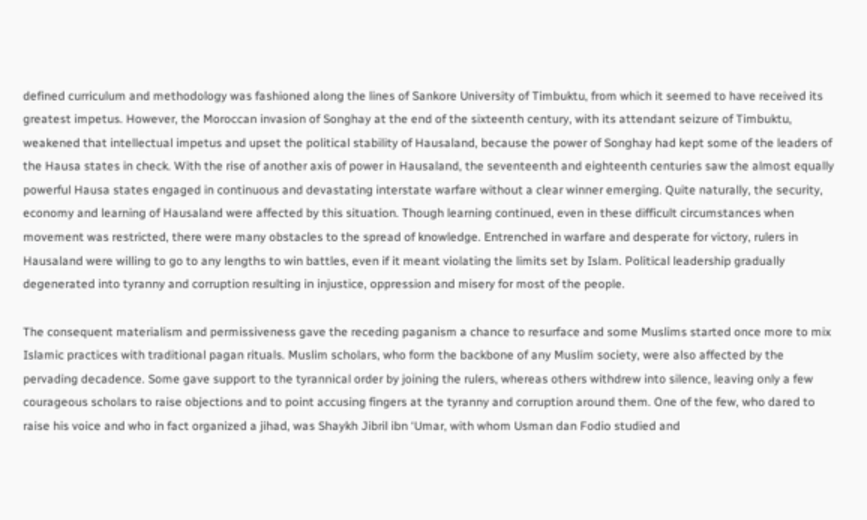defined curriculum and methodology was fashioned along the lines of Sankore University of Timbuktu, from which it seemed to have received its greatest impetus. However, the Moroccan invasion of Songhay at the end of the sixteenth century, with its attendant seizure of Timbuktu, weakened that intellectual impetus and upset the political stability of Hausaland, because the power of Songhay had kept some of the leaders of the Hausa states in check. With the rise of another axis of power in Hausaland, the seventeenth and eighteenth centuries saw the almost equally powerful Hausa states engaged in continuous and devastating interstate warfare without a clear winner emerging. Quite naturally, the security, economy and learning of Hausaland were affected by this situation. Though learning continued, even in these difficult circumstances when movement was restricted, there were many obstacles to the spread of knowledge. Entrenched in warfare and desperate for victory, rulers in Hausaland were willing to go to any lengths to win battles, even if it meant violating the limits set by Islam. Political leadership gradually degenerated into tyranny and corruption resulting in injustice, oppression and misery for most of the people.

The consequent materialism and permissiveness gave the receding paganism a chance to resurface and some Muslims started once more to mix Islamic practices with traditional pagan rituals. Muslim scholars, who form the backbone of any Muslim society, were also affected by the pervading decadence. Some gave support to the tyrannical order by joining the rulers, whereas others withdrew into silence, leaving only a few courageous scholars to raise objections and to point accusing fingers at the tyranny and corruption around them. One of the few, who dared to raise his voice and who in fact organized a jihad, was Shaykh Jibril ibn ‘Umar, with whom Usman dan Fodio studied and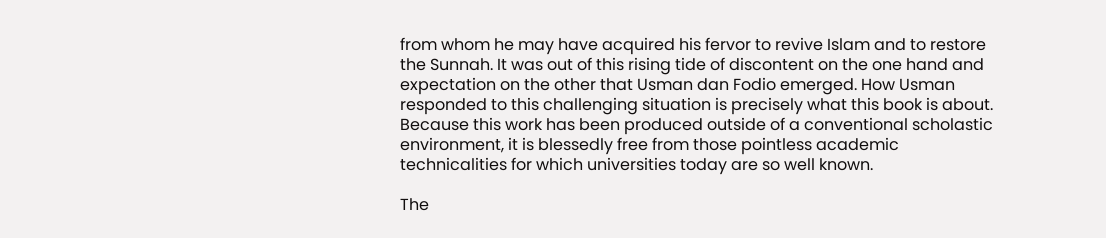from whom he may have acquired his fervor to revive Islam and to restore the Sunnah. It was out of this rising tide of discontent on the one hand and expectation on the other that Usman dan Fodio emerged. How Usman responded to this challenging situation is precisely what this book is about. Because this work has been produced outside of a conventional scholastic environment, it is blessedly free from those pointless academic technicalities for which universities today are so well known.

The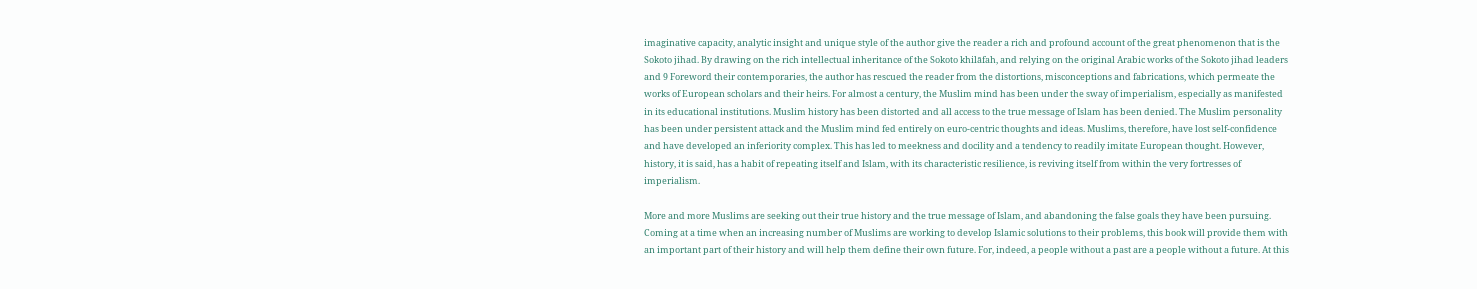imaginative capacity, analytic insight and unique style of the author give the reader a rich and profound account of the great phenomenon that is the Sokoto jihad. By drawing on the rich intellectual inheritance of the Sokoto khilāfah, and relying on the original Arabic works of the Sokoto jihad leaders and 9 Foreword their contemporaries, the author has rescued the reader from the distortions, misconceptions and fabrications, which permeate the works of European scholars and their heirs. For almost a century, the Muslim mind has been under the sway of imperialism, especially as manifested in its educational institutions. Muslim history has been distorted and all access to the true message of Islam has been denied. The Muslim personality has been under persistent attack and the Muslim mind fed entirely on euro-centric thoughts and ideas. Muslims, therefore, have lost self-confidence and have developed an inferiority complex. This has led to meekness and docility and a tendency to readily imitate European thought. However, history, it is said, has a habit of repeating itself and Islam, with its characteristic resilience, is reviving itself from within the very fortresses of imperialism.

More and more Muslims are seeking out their true history and the true message of Islam, and abandoning the false goals they have been pursuing. Coming at a time when an increasing number of Muslims are working to develop Islamic solutions to their problems, this book will provide them with an important part of their history and will help them define their own future. For, indeed, a people without a past are a people without a future. At this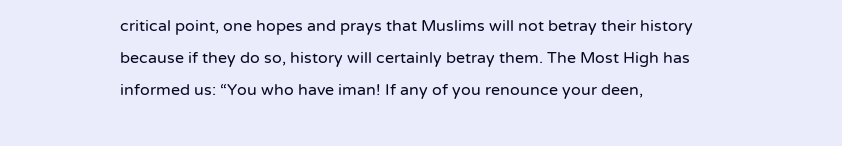critical point, one hopes and prays that Muslims will not betray their history because if they do so, history will certainly betray them. The Most High has informed us: “You who have iman! If any of you renounce your deen,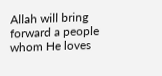Allah will bring forward a people whom He loves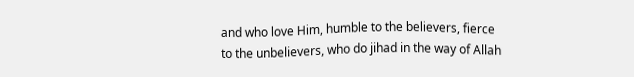and who love Him, humble to the believers, fierce to the unbelievers, who do jihad in the way of Allah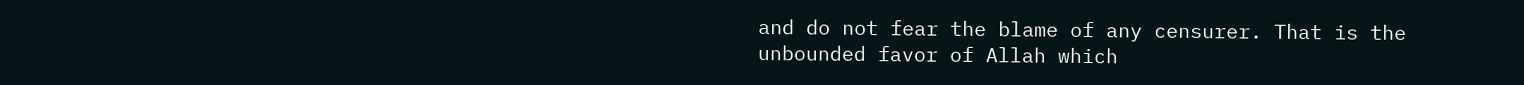and do not fear the blame of any censurer. That is the unbounded favor of Allah which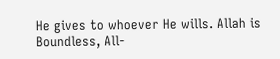He gives to whoever He wills. Allah is Boundless, All-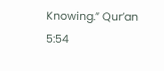Knowing.” Qur’an 5:54